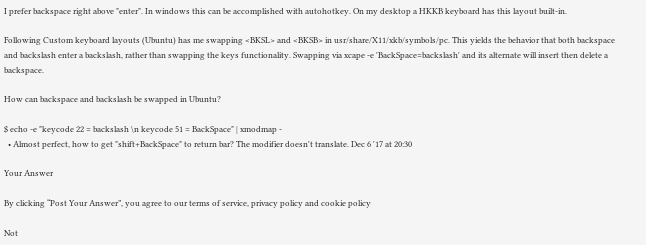I prefer backspace right above "enter". In windows this can be accomplished with autohotkey. On my desktop a HKKB keyboard has this layout built-in.

Following Custom keyboard layouts (Ubuntu) has me swapping <BKSL> and <BKSB> in usr/share/X11/xkb/symbols/pc. This yields the behavior that both backspace and backslash enter a backslash, rather than swapping the keys functionality. Swapping via xcape -e 'BackSpace=backslash' and its alternate will insert then delete a backspace.

How can backspace and backslash be swapped in Ubuntu?

$ echo -e "keycode 22 = backslash \n keycode 51 = BackSpace" | xmodmap -
  • Almost perfect, how to get "shift+BackSpace" to return bar? The modifier doesn't translate. Dec 6 '17 at 20:30

Your Answer

By clicking “Post Your Answer”, you agree to our terms of service, privacy policy and cookie policy

Not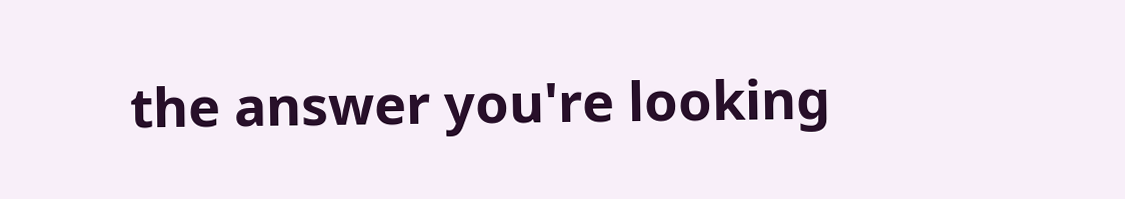the answer you're looking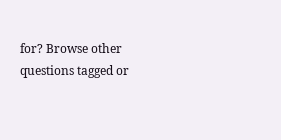for? Browse other questions tagged or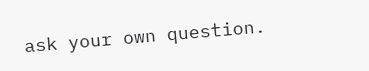ask your own question.